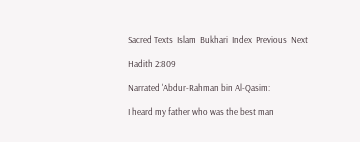Sacred Texts  Islam  Bukhari  Index  Previous  Next

Hadith 2:809

Narrated 'Abdur-Rahman bin Al-Qasim:

I heard my father who was the best man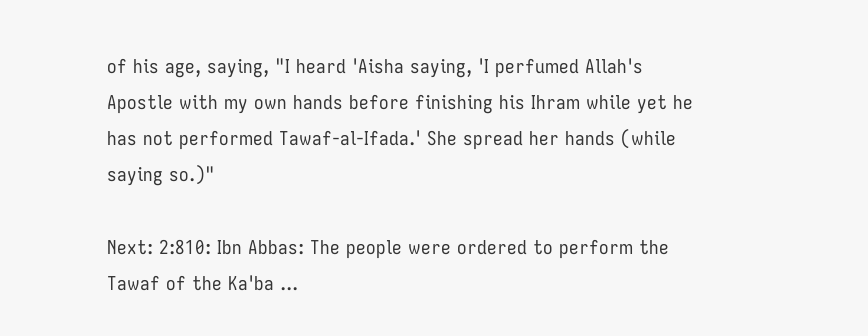of his age, saying, "I heard 'Aisha saying, 'I perfumed Allah's Apostle with my own hands before finishing his Ihram while yet he has not performed Tawaf-al-Ifada.' She spread her hands (while saying so.)"

Next: 2:810: Ibn Abbas: The people were ordered to perform the Tawaf of the Ka'ba ...